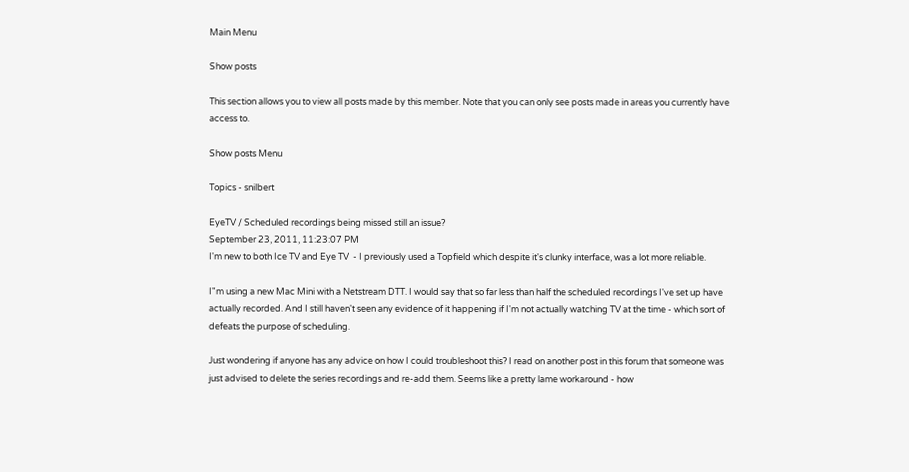Main Menu

Show posts

This section allows you to view all posts made by this member. Note that you can only see posts made in areas you currently have access to.

Show posts Menu

Topics - snilbert

EyeTV / Scheduled recordings being missed still an issue?
September 23, 2011, 11:23:07 PM
I'm new to both Ice TV and Eye TV  - I previously used a Topfield which despite it's clunky interface, was a lot more reliable.

I"m using a new Mac Mini with a Netstream DTT. I would say that so far less than half the scheduled recordings I've set up have actually recorded. And I still haven't seen any evidence of it happening if I'm not actually watching TV at the time - which sort of defeats the purpose of scheduling.

Just wondering if anyone has any advice on how I could troubleshoot this? I read on another post in this forum that someone was just advised to delete the series recordings and re-add them. Seems like a pretty lame workaround - how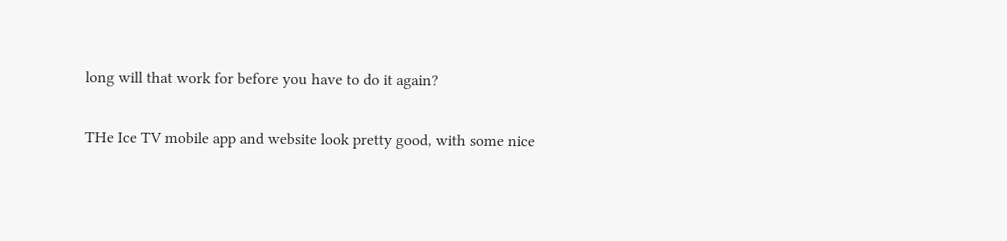long will that work for before you have to do it again?

THe Ice TV mobile app and website look pretty good, with some nice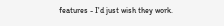features - I'd just wish they work.